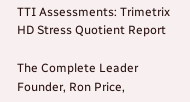TTI Assessments: Trimetrix HD Stress Quotient Report

The Complete Leader Founder, Ron Price,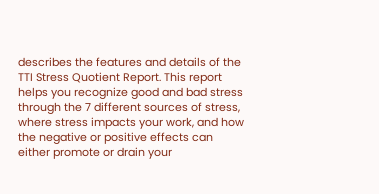describes the features and details of the TTI Stress Quotient Report. This report helps you recognize good and bad stress through the 7 different sources of stress, where stress impacts your work, and how the negative or positive effects can either promote or drain your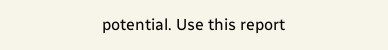potential. Use this report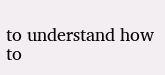to understand how to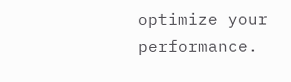optimize your performance.